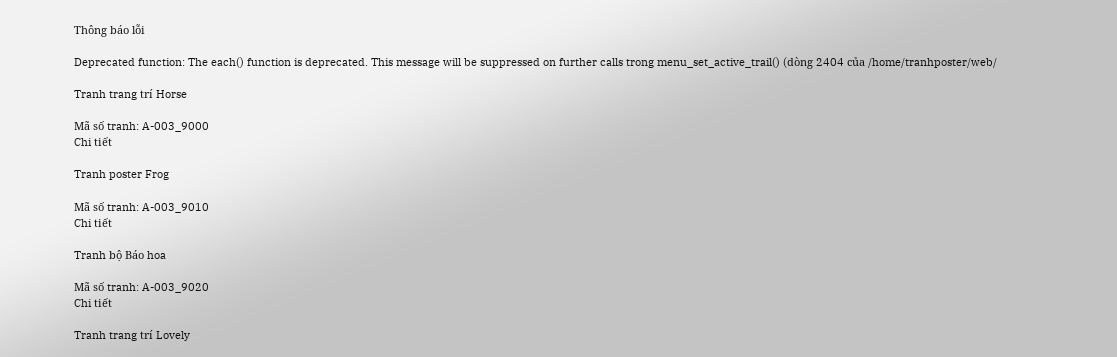Thông báo lỗi

Deprecated function: The each() function is deprecated. This message will be suppressed on further calls trong menu_set_active_trail() (dòng 2404 của /home/tranhposter/web/

Tranh trang trí Horse

Mã số tranh: A-003_9000
Chi tiết

Tranh poster Frog

Mã số tranh: A-003_9010
Chi tiết

Tranh bộ Báo hoa

Mã số tranh: A-003_9020
Chi tiết

Tranh trang trí Lovely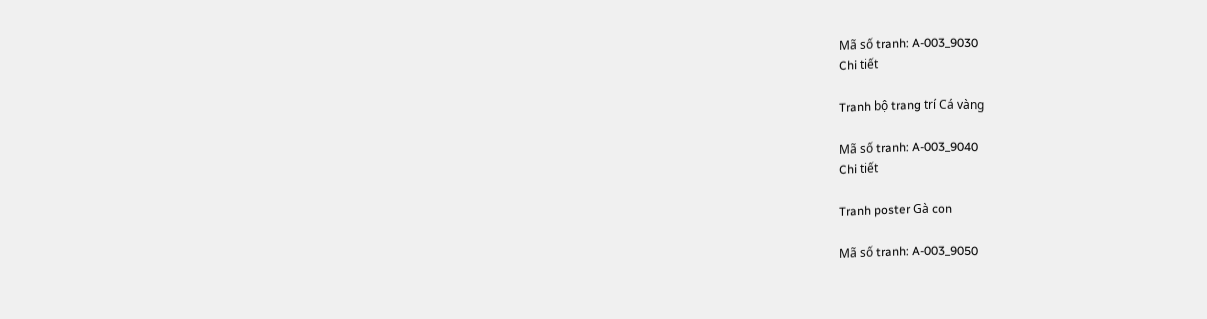Mã số tranh: A-003_9030
Chi tiết

Tranh bộ trang trí Cá vàng

Mã số tranh: A-003_9040
Chi tiết

Tranh poster Gà con

Mã số tranh: A-003_9050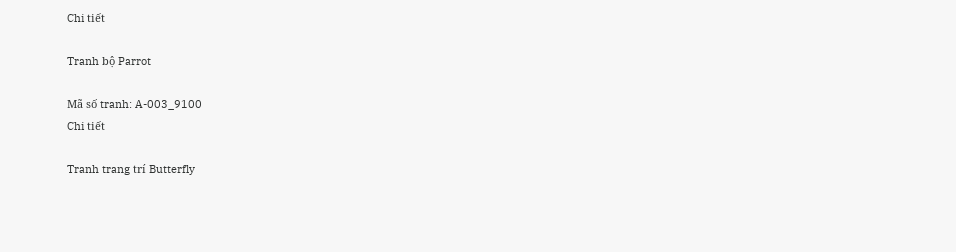Chi tiết

Tranh bộ Parrot

Mã số tranh: A-003_9100
Chi tiết

Tranh trang trí Butterfly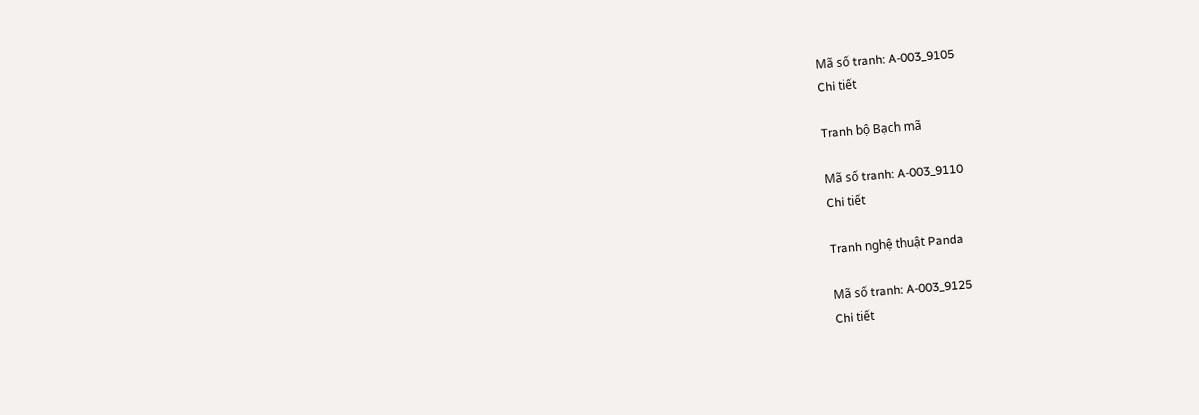Mã số tranh: A-003_9105
Chi tiết

Tranh bộ Bạch mã

Mã số tranh: A-003_9110
Chi tiết

Tranh nghệ thuật Panda

Mã số tranh: A-003_9125
Chi tiết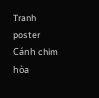Tranh poster Cánh chim hòa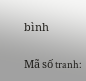bình

Mã số tranh: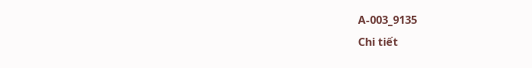A-003_9135
Chi tiết